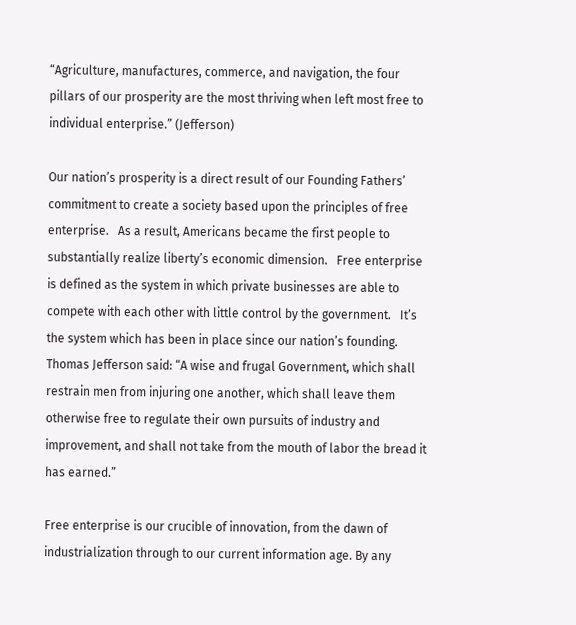“Agriculture, manufactures, commerce, and navigation, the four pillars of our prosperity are the most thriving when left most free to individual enterprise.” (Jefferson)

Our nation’s prosperity is a direct result of our Founding Fathers’ commitment to create a society based upon the principles of free enterprise.   As a result, Americans became the first people to substantially realize liberty’s economic dimension.   Free enterprise is defined as the system in which private businesses are able to compete with each other with little control by the government.   It’s the system which has been in place since our nation’s founding.   Thomas Jefferson said: “A wise and frugal Government, which shall restrain men from injuring one another, which shall leave them otherwise free to regulate their own pursuits of industry and improvement, and shall not take from the mouth of labor the bread it has earned.”

Free enterprise is our crucible of innovation, from the dawn of industrialization through to our current information age. By any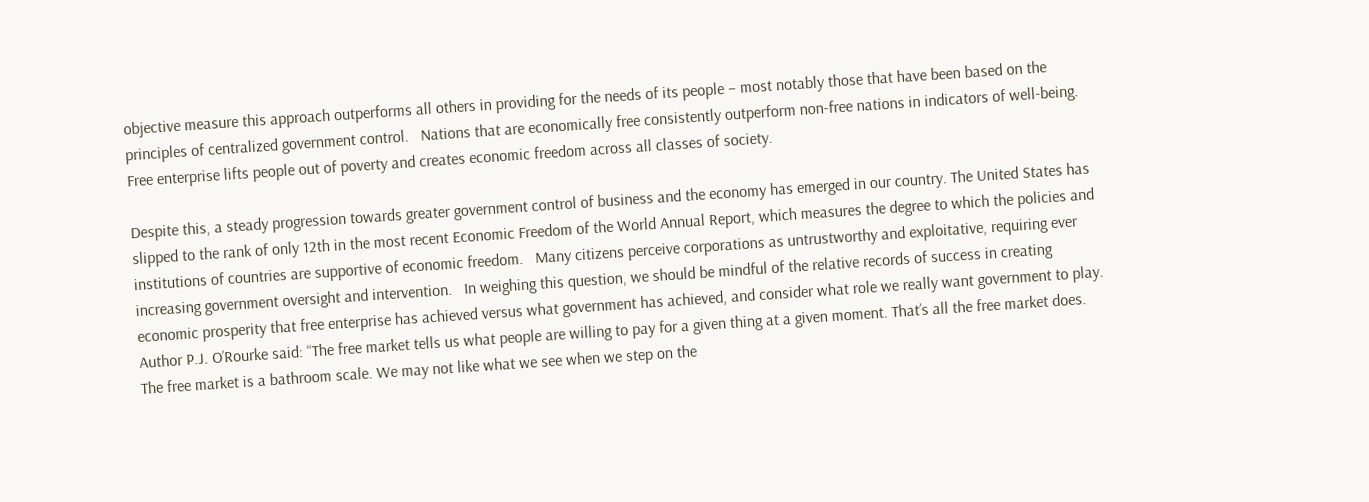objective measure this approach outperforms all others in providing for the needs of its people – most notably those that have been based on the principles of centralized government control.   Nations that are economically free consistently outperform non-free nations in indicators of well-being. Free enterprise lifts people out of poverty and creates economic freedom across all classes of society.

Despite this, a steady progression towards greater government control of business and the economy has emerged in our country. The United States has slipped to the rank of only 12th in the most recent Economic Freedom of the World Annual Report, which measures the degree to which the policies and institutions of countries are supportive of economic freedom.   Many citizens perceive corporations as untrustworthy and exploitative, requiring ever increasing government oversight and intervention.   In weighing this question, we should be mindful of the relative records of success in creating economic prosperity that free enterprise has achieved versus what government has achieved, and consider what role we really want government to play.   Author P.J. O’Rourke said: “The free market tells us what people are willing to pay for a given thing at a given moment. That’s all the free market does. The free market is a bathroom scale. We may not like what we see when we step on the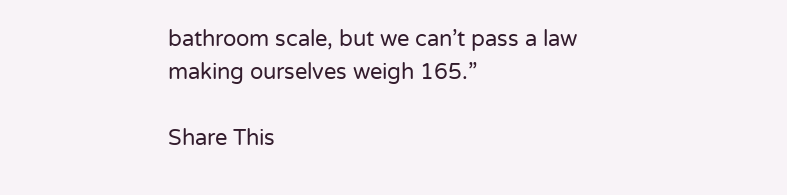bathroom scale, but we can’t pass a law making ourselves weigh 165.”

Share This